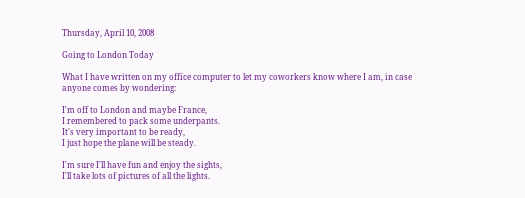Thursday, April 10, 2008

Going to London Today

What I have written on my office computer to let my coworkers know where I am, in case anyone comes by wondering:

I'm off to London and maybe France,
I remembered to pack some underpants.
It's very important to be ready,
I just hope the plane will be steady.

I'm sure I'll have fun and enjoy the sights,
I'll take lots of pictures of all the lights.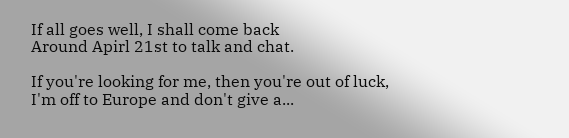If all goes well, I shall come back
Around Apirl 21st to talk and chat.

If you're looking for me, then you're out of luck,
I'm off to Europe and don't give a...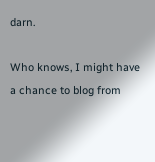darn.

Who knows, I might have a chance to blog from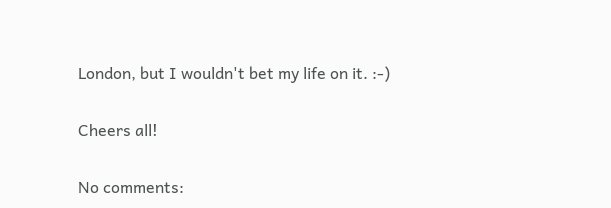London, but I wouldn't bet my life on it. :-)

Cheers all!

No comments: